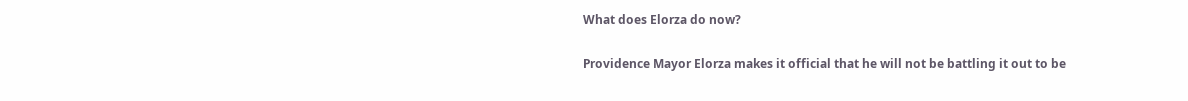What does Elorza do now?

Providence Mayor Elorza makes it official that he will not be battling it out to be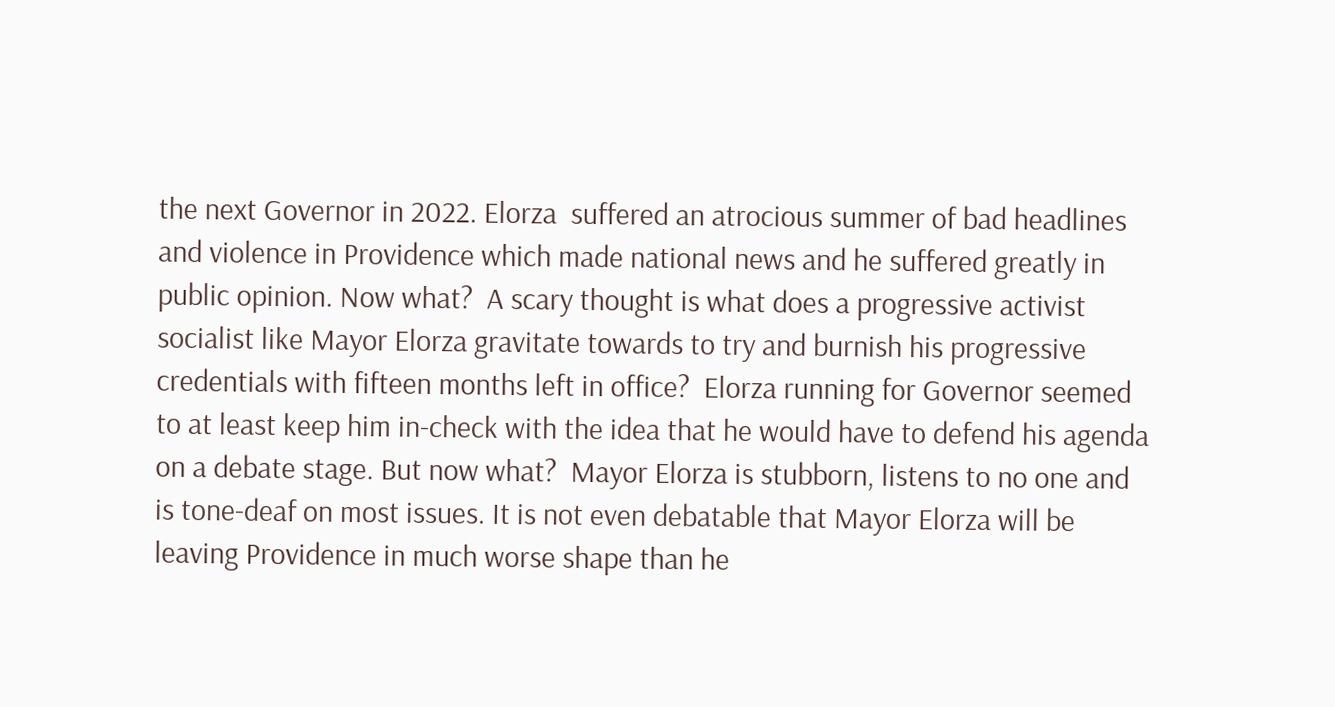the next Governor in 2022. Elorza  suffered an atrocious summer of bad headlines and violence in Providence which made national news and he suffered greatly in public opinion. Now what?  A scary thought is what does a progressive activist socialist like Mayor Elorza gravitate towards to try and burnish his progressive credentials with fifteen months left in office?  Elorza running for Governor seemed to at least keep him in-check with the idea that he would have to defend his agenda on a debate stage. But now what?  Mayor Elorza is stubborn, listens to no one and is tone-deaf on most issues. It is not even debatable that Mayor Elorza will be leaving Providence in much worse shape than he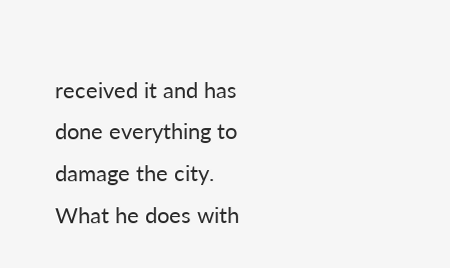received it and has done everything to damage the city.  What he does with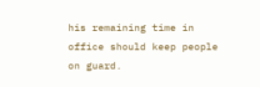his remaining time in office should keep people on guard.